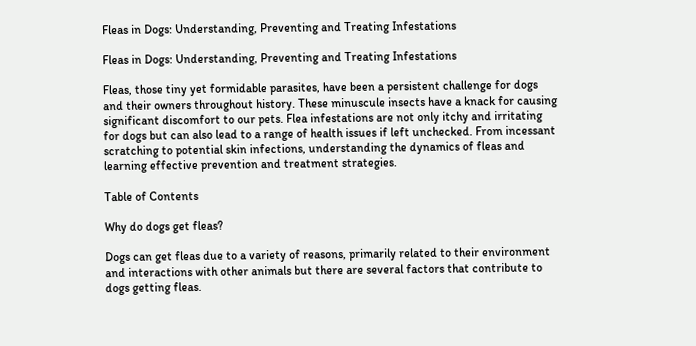Fleas in Dogs: Understanding, Preventing and Treating Infestations

Fleas in Dogs: Understanding, Preventing and Treating Infestations

Fleas, those tiny yet formidable parasites, have been a persistent challenge for dogs and their owners throughout history. These minuscule insects have a knack for causing significant discomfort to our pets. Flea infestations are not only itchy and irritating for dogs but can also lead to a range of health issues if left unchecked. From incessant scratching to potential skin infections, understanding the dynamics of fleas and learning effective prevention and treatment strategies.

Table of Contents

Why do dogs get fleas?

Dogs can get fleas due to a variety of reasons, primarily related to their environment and interactions with other animals but there are several factors that contribute to dogs getting fleas.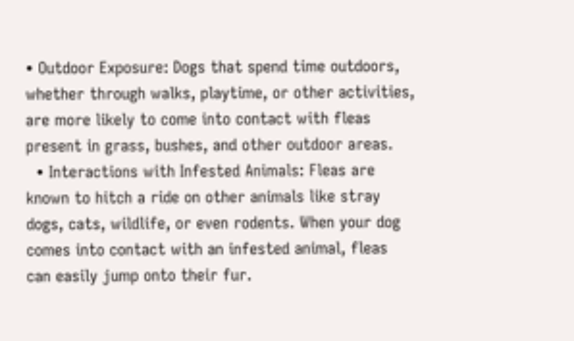• Outdoor Exposure: Dogs that spend time outdoors, whether through walks, playtime, or other activities, are more likely to come into contact with fleas present in grass, bushes, and other outdoor areas.
  • Interactions with Infested Animals: Fleas are known to hitch a ride on other animals like stray dogs, cats, wildlife, or even rodents. When your dog comes into contact with an infested animal, fleas can easily jump onto their fur.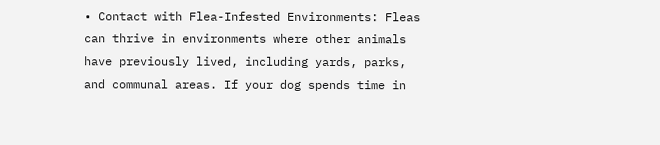• Contact with Flea-Infested Environments: Fleas can thrive in environments where other animals have previously lived, including yards, parks, and communal areas. If your dog spends time in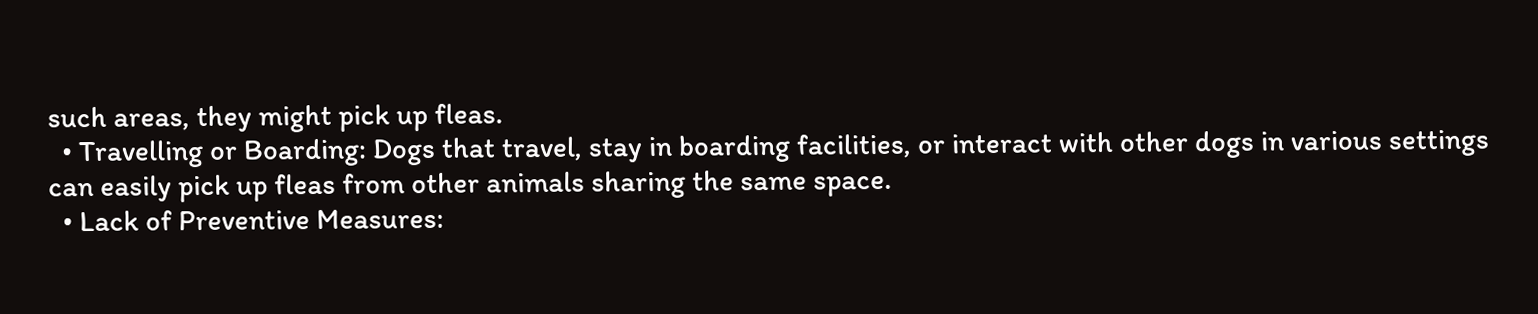such areas, they might pick up fleas.
  • Travelling or Boarding: Dogs that travel, stay in boarding facilities, or interact with other dogs in various settings can easily pick up fleas from other animals sharing the same space.
  • Lack of Preventive Measures: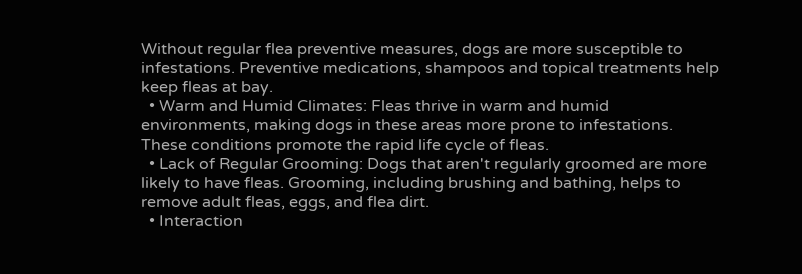Without regular flea preventive measures, dogs are more susceptible to infestations. Preventive medications, shampoos and topical treatments help keep fleas at bay.
  • Warm and Humid Climates: Fleas thrive in warm and humid environments, making dogs in these areas more prone to infestations. These conditions promote the rapid life cycle of fleas.
  • Lack of Regular Grooming: Dogs that aren't regularly groomed are more likely to have fleas. Grooming, including brushing and bathing, helps to remove adult fleas, eggs, and flea dirt.
  • Interaction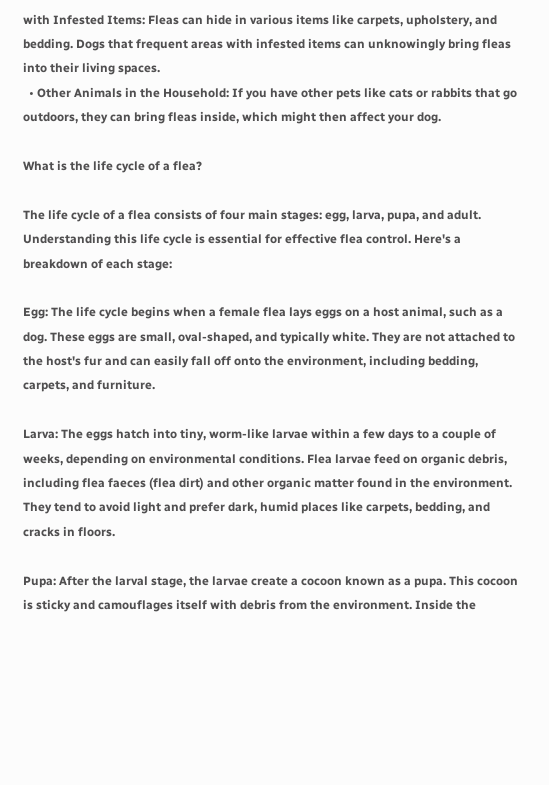with Infested Items: Fleas can hide in various items like carpets, upholstery, and bedding. Dogs that frequent areas with infested items can unknowingly bring fleas into their living spaces.
  • Other Animals in the Household: If you have other pets like cats or rabbits that go outdoors, they can bring fleas inside, which might then affect your dog.

What is the life cycle of a flea?

The life cycle of a flea consists of four main stages: egg, larva, pupa, and adult. Understanding this life cycle is essential for effective flea control. Here's a breakdown of each stage:

Egg: The life cycle begins when a female flea lays eggs on a host animal, such as a dog. These eggs are small, oval-shaped, and typically white. They are not attached to the host's fur and can easily fall off onto the environment, including bedding, carpets, and furniture.

Larva: The eggs hatch into tiny, worm-like larvae within a few days to a couple of weeks, depending on environmental conditions. Flea larvae feed on organic debris, including flea faeces (flea dirt) and other organic matter found in the environment. They tend to avoid light and prefer dark, humid places like carpets, bedding, and cracks in floors.

Pupa: After the larval stage, the larvae create a cocoon known as a pupa. This cocoon is sticky and camouflages itself with debris from the environment. Inside the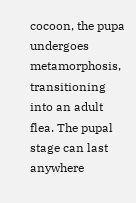cocoon, the pupa undergoes metamorphosis, transitioning into an adult flea. The pupal stage can last anywhere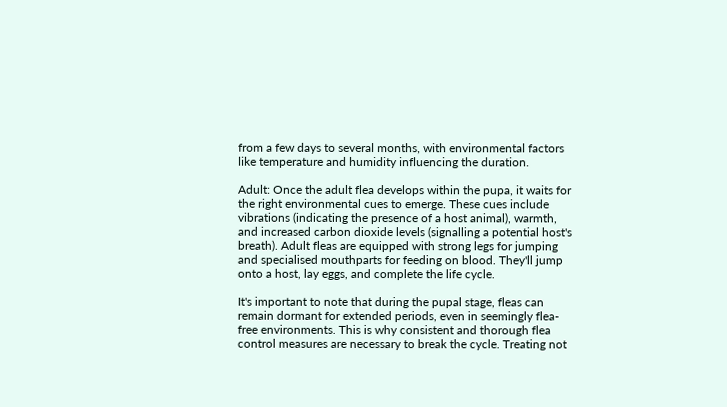from a few days to several months, with environmental factors like temperature and humidity influencing the duration.

Adult: Once the adult flea develops within the pupa, it waits for the right environmental cues to emerge. These cues include vibrations (indicating the presence of a host animal), warmth, and increased carbon dioxide levels (signalling a potential host's breath). Adult fleas are equipped with strong legs for jumping and specialised mouthparts for feeding on blood. They'll jump onto a host, lay eggs, and complete the life cycle.

It's important to note that during the pupal stage, fleas can remain dormant for extended periods, even in seemingly flea-free environments. This is why consistent and thorough flea control measures are necessary to break the cycle. Treating not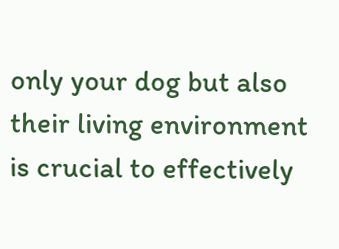only your dog but also their living environment is crucial to effectively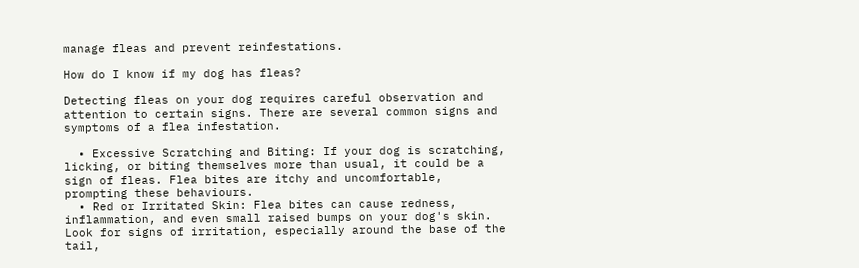manage fleas and prevent reinfestations.

How do I know if my dog has fleas?

Detecting fleas on your dog requires careful observation and attention to certain signs. There are several common signs and symptoms of a flea infestation.

  • Excessive Scratching and Biting: If your dog is scratching, licking, or biting themselves more than usual, it could be a sign of fleas. Flea bites are itchy and uncomfortable, prompting these behaviours.
  • Red or Irritated Skin: Flea bites can cause redness, inflammation, and even small raised bumps on your dog's skin. Look for signs of irritation, especially around the base of the tail,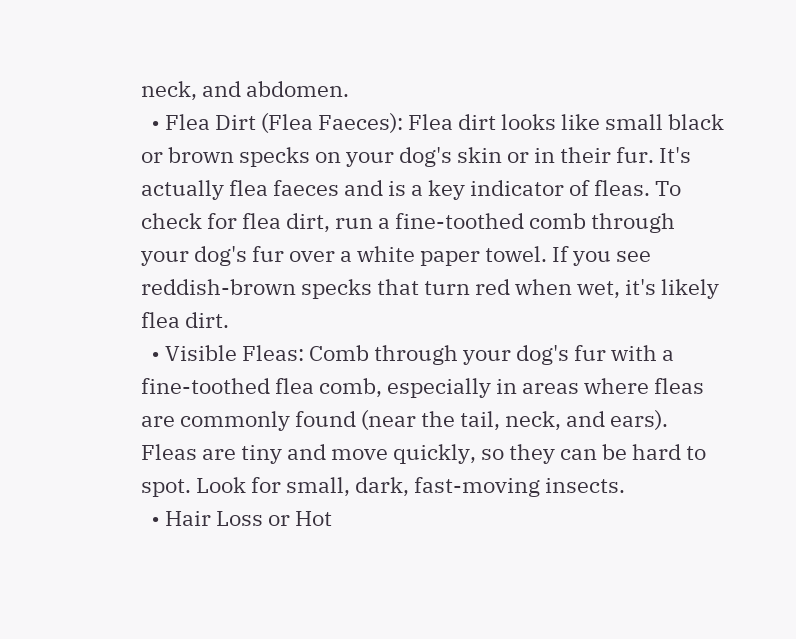neck, and abdomen.
  • Flea Dirt (Flea Faeces): Flea dirt looks like small black or brown specks on your dog's skin or in their fur. It's actually flea faeces and is a key indicator of fleas. To check for flea dirt, run a fine-toothed comb through your dog's fur over a white paper towel. If you see reddish-brown specks that turn red when wet, it's likely flea dirt.
  • Visible Fleas: Comb through your dog's fur with a fine-toothed flea comb, especially in areas where fleas are commonly found (near the tail, neck, and ears). Fleas are tiny and move quickly, so they can be hard to spot. Look for small, dark, fast-moving insects.
  • Hair Loss or Hot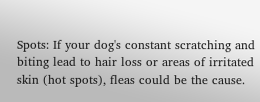Spots: If your dog's constant scratching and biting lead to hair loss or areas of irritated skin (hot spots), fleas could be the cause.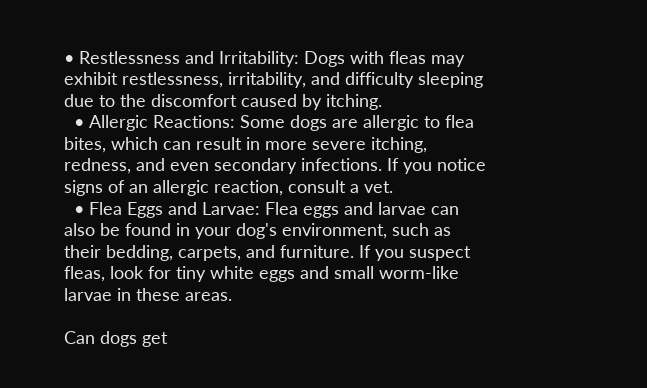• Restlessness and Irritability: Dogs with fleas may exhibit restlessness, irritability, and difficulty sleeping due to the discomfort caused by itching.
  • Allergic Reactions: Some dogs are allergic to flea bites, which can result in more severe itching, redness, and even secondary infections. If you notice signs of an allergic reaction, consult a vet.
  • Flea Eggs and Larvae: Flea eggs and larvae can also be found in your dog's environment, such as their bedding, carpets, and furniture. If you suspect fleas, look for tiny white eggs and small worm-like larvae in these areas.

Can dogs get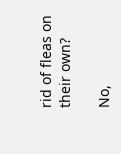rid of fleas on their own?

No,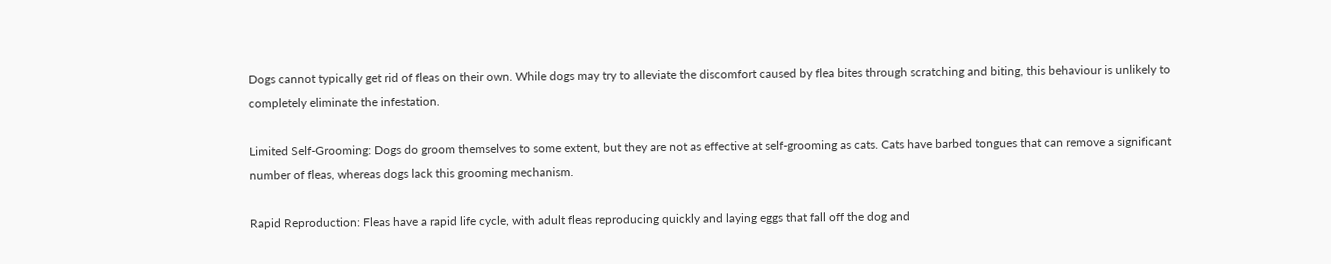Dogs cannot typically get rid of fleas on their own. While dogs may try to alleviate the discomfort caused by flea bites through scratching and biting, this behaviour is unlikely to completely eliminate the infestation.

Limited Self-Grooming: Dogs do groom themselves to some extent, but they are not as effective at self-grooming as cats. Cats have barbed tongues that can remove a significant number of fleas, whereas dogs lack this grooming mechanism.

Rapid Reproduction: Fleas have a rapid life cycle, with adult fleas reproducing quickly and laying eggs that fall off the dog and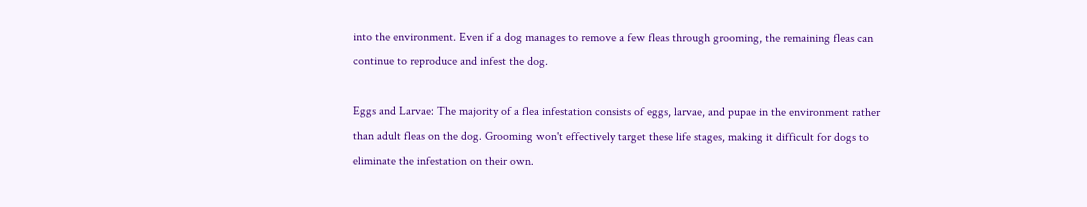into the environment. Even if a dog manages to remove a few fleas through grooming, the remaining fleas can continue to reproduce and infest the dog.

Eggs and Larvae: The majority of a flea infestation consists of eggs, larvae, and pupae in the environment rather than adult fleas on the dog. Grooming won't effectively target these life stages, making it difficult for dogs to eliminate the infestation on their own.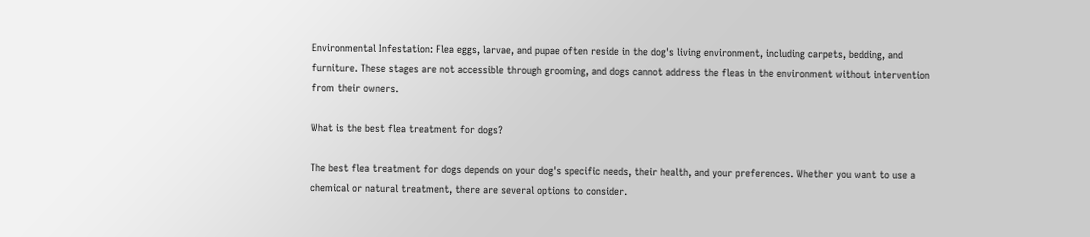Environmental Infestation: Flea eggs, larvae, and pupae often reside in the dog's living environment, including carpets, bedding, and furniture. These stages are not accessible through grooming, and dogs cannot address the fleas in the environment without intervention from their owners.

What is the best flea treatment for dogs?

The best flea treatment for dogs depends on your dog's specific needs, their health, and your preferences. Whether you want to use a chemical or natural treatment, there are several options to consider.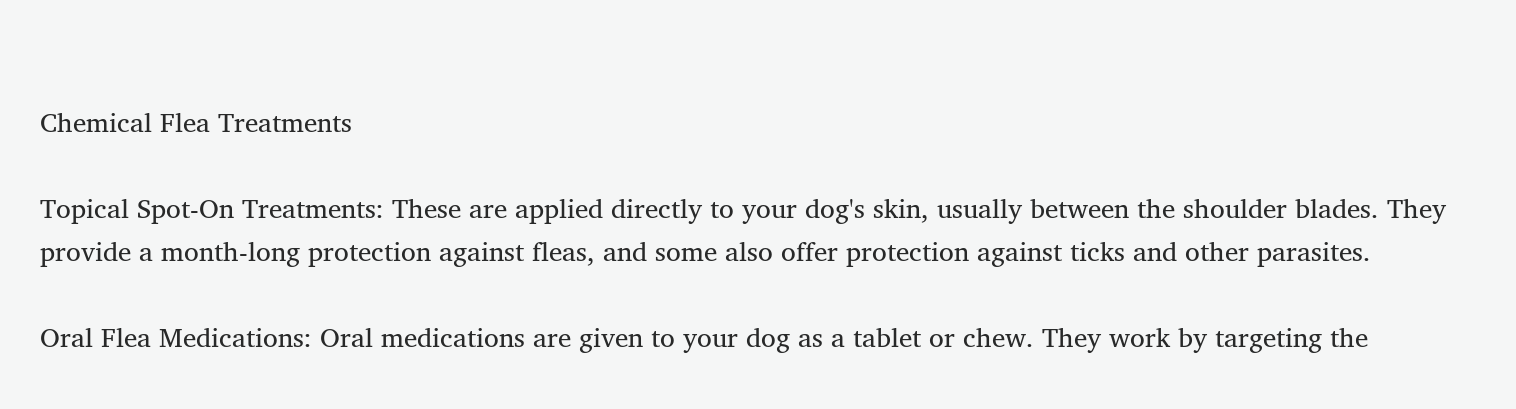Chemical Flea Treatments

Topical Spot-On Treatments: These are applied directly to your dog's skin, usually between the shoulder blades. They provide a month-long protection against fleas, and some also offer protection against ticks and other parasites.

Oral Flea Medications: Oral medications are given to your dog as a tablet or chew. They work by targeting the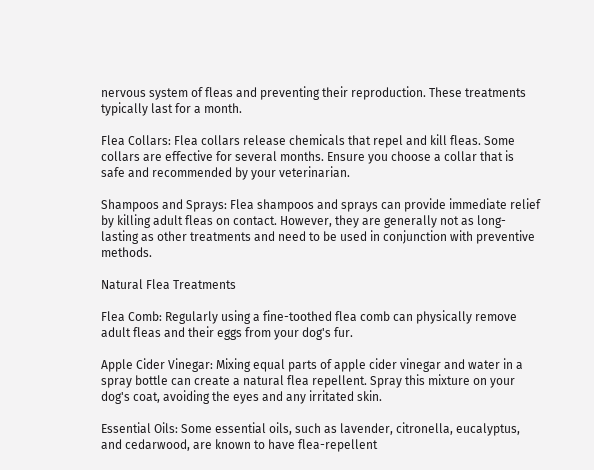nervous system of fleas and preventing their reproduction. These treatments typically last for a month.

Flea Collars: Flea collars release chemicals that repel and kill fleas. Some collars are effective for several months. Ensure you choose a collar that is safe and recommended by your veterinarian.

Shampoos and Sprays: Flea shampoos and sprays can provide immediate relief by killing adult fleas on contact. However, they are generally not as long-lasting as other treatments and need to be used in conjunction with preventive methods.

Natural Flea Treatments

Flea Comb: Regularly using a fine-toothed flea comb can physically remove adult fleas and their eggs from your dog's fur.

Apple Cider Vinegar: Mixing equal parts of apple cider vinegar and water in a spray bottle can create a natural flea repellent. Spray this mixture on your dog's coat, avoiding the eyes and any irritated skin.

Essential Oils: Some essential oils, such as lavender, citronella, eucalyptus, and cedarwood, are known to have flea-repellent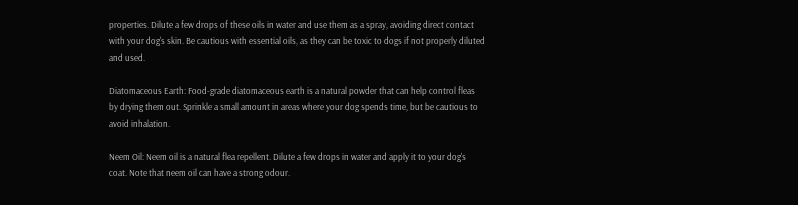properties. Dilute a few drops of these oils in water and use them as a spray, avoiding direct contact with your dog's skin. Be cautious with essential oils, as they can be toxic to dogs if not properly diluted and used.

Diatomaceous Earth: Food-grade diatomaceous earth is a natural powder that can help control fleas by drying them out. Sprinkle a small amount in areas where your dog spends time, but be cautious to avoid inhalation.

Neem Oil: Neem oil is a natural flea repellent. Dilute a few drops in water and apply it to your dog's coat. Note that neem oil can have a strong odour.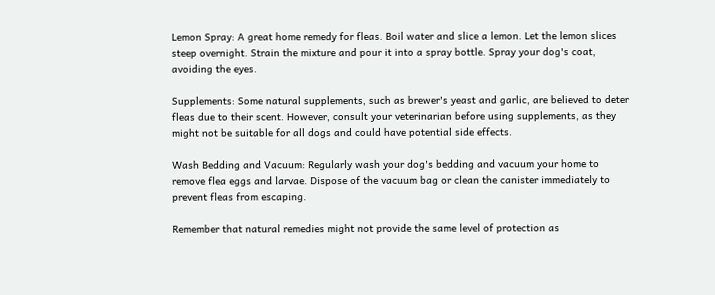Lemon Spray: A great home remedy for fleas. Boil water and slice a lemon. Let the lemon slices steep overnight. Strain the mixture and pour it into a spray bottle. Spray your dog's coat, avoiding the eyes.

Supplements: Some natural supplements, such as brewer's yeast and garlic, are believed to deter fleas due to their scent. However, consult your veterinarian before using supplements, as they might not be suitable for all dogs and could have potential side effects.

Wash Bedding and Vacuum: Regularly wash your dog's bedding and vacuum your home to remove flea eggs and larvae. Dispose of the vacuum bag or clean the canister immediately to prevent fleas from escaping.

Remember that natural remedies might not provide the same level of protection as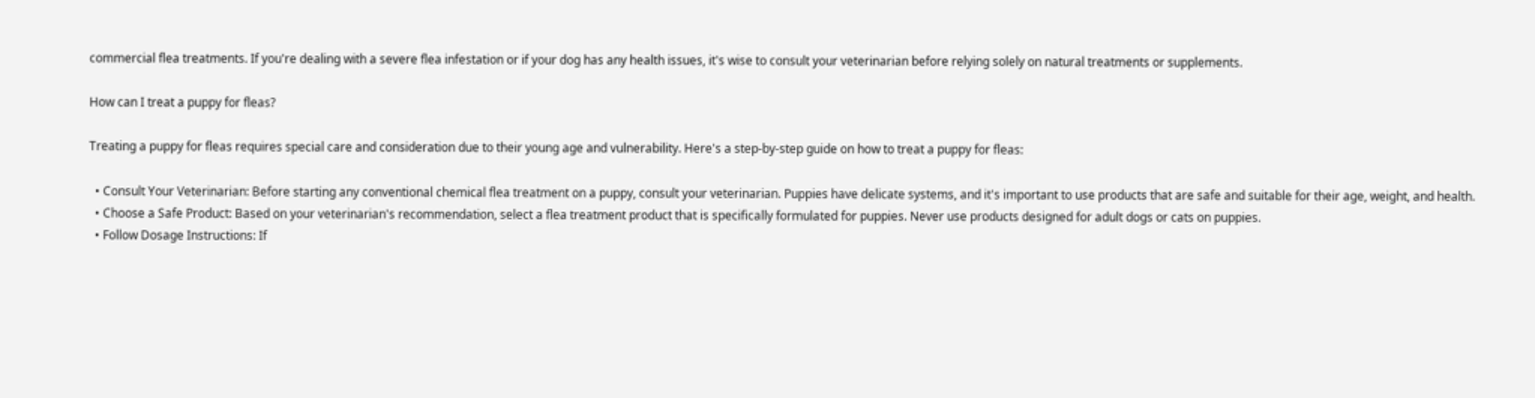commercial flea treatments. If you're dealing with a severe flea infestation or if your dog has any health issues, it's wise to consult your veterinarian before relying solely on natural treatments or supplements.

How can I treat a puppy for fleas?

Treating a puppy for fleas requires special care and consideration due to their young age and vulnerability. Here's a step-by-step guide on how to treat a puppy for fleas:

  • Consult Your Veterinarian: Before starting any conventional chemical flea treatment on a puppy, consult your veterinarian. Puppies have delicate systems, and it's important to use products that are safe and suitable for their age, weight, and health.
  • Choose a Safe Product: Based on your veterinarian's recommendation, select a flea treatment product that is specifically formulated for puppies. Never use products designed for adult dogs or cats on puppies.
  • Follow Dosage Instructions: If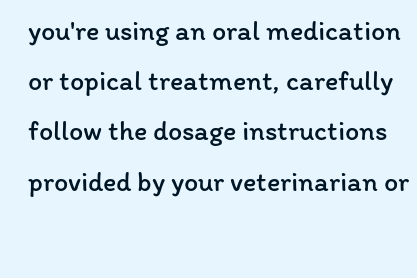you're using an oral medication or topical treatment, carefully follow the dosage instructions provided by your veterinarian or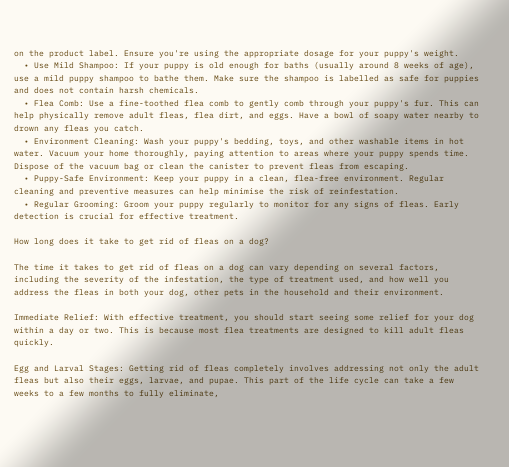on the product label. Ensure you're using the appropriate dosage for your puppy's weight.
  • Use Mild Shampoo: If your puppy is old enough for baths (usually around 8 weeks of age), use a mild puppy shampoo to bathe them. Make sure the shampoo is labelled as safe for puppies and does not contain harsh chemicals.
  • Flea Comb: Use a fine-toothed flea comb to gently comb through your puppy's fur. This can help physically remove adult fleas, flea dirt, and eggs. Have a bowl of soapy water nearby to drown any fleas you catch.
  • Environment Cleaning: Wash your puppy's bedding, toys, and other washable items in hot water. Vacuum your home thoroughly, paying attention to areas where your puppy spends time. Dispose of the vacuum bag or clean the canister to prevent fleas from escaping.
  • Puppy-Safe Environment: Keep your puppy in a clean, flea-free environment. Regular cleaning and preventive measures can help minimise the risk of reinfestation.
  • Regular Grooming: Groom your puppy regularly to monitor for any signs of fleas. Early detection is crucial for effective treatment.

How long does it take to get rid of fleas on a dog?

The time it takes to get rid of fleas on a dog can vary depending on several factors, including the severity of the infestation, the type of treatment used, and how well you address the fleas in both your dog, other pets in the household and their environment.

Immediate Relief: With effective treatment, you should start seeing some relief for your dog within a day or two. This is because most flea treatments are designed to kill adult fleas quickly.

Egg and Larval Stages: Getting rid of fleas completely involves addressing not only the adult fleas but also their eggs, larvae, and pupae. This part of the life cycle can take a few weeks to a few months to fully eliminate,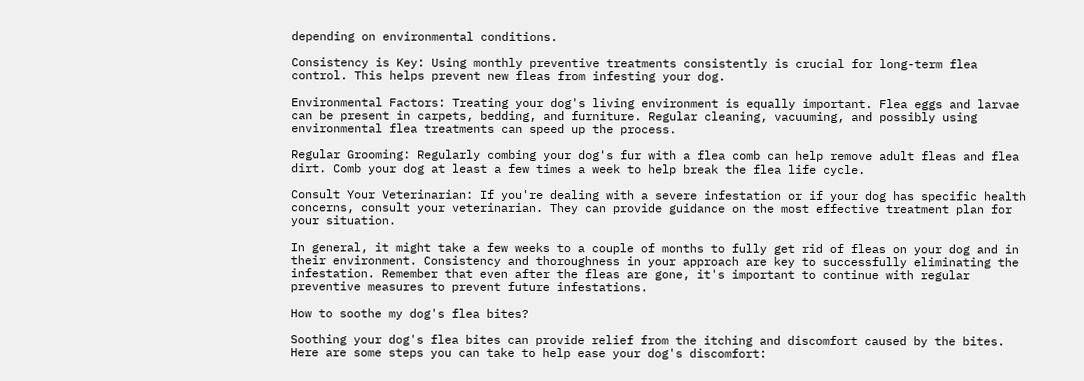depending on environmental conditions.

Consistency is Key: Using monthly preventive treatments consistently is crucial for long-term flea control. This helps prevent new fleas from infesting your dog.

Environmental Factors: Treating your dog's living environment is equally important. Flea eggs and larvae can be present in carpets, bedding, and furniture. Regular cleaning, vacuuming, and possibly using environmental flea treatments can speed up the process.

Regular Grooming: Regularly combing your dog's fur with a flea comb can help remove adult fleas and flea dirt. Comb your dog at least a few times a week to help break the flea life cycle.

Consult Your Veterinarian: If you're dealing with a severe infestation or if your dog has specific health concerns, consult your veterinarian. They can provide guidance on the most effective treatment plan for your situation.

In general, it might take a few weeks to a couple of months to fully get rid of fleas on your dog and in their environment. Consistency and thoroughness in your approach are key to successfully eliminating the infestation. Remember that even after the fleas are gone, it's important to continue with regular preventive measures to prevent future infestations.

How to soothe my dog's flea bites?

Soothing your dog's flea bites can provide relief from the itching and discomfort caused by the bites. Here are some steps you can take to help ease your dog's discomfort: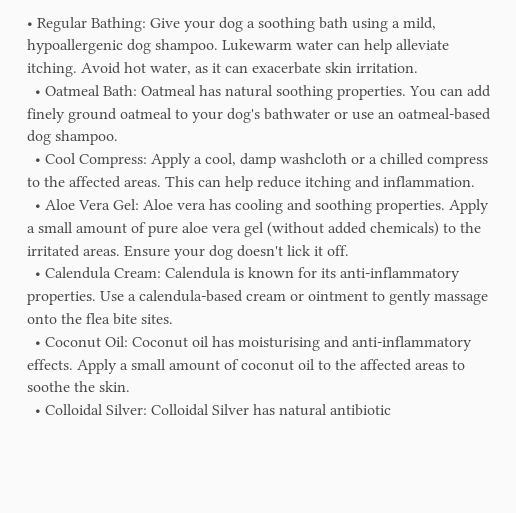• Regular Bathing: Give your dog a soothing bath using a mild, hypoallergenic dog shampoo. Lukewarm water can help alleviate itching. Avoid hot water, as it can exacerbate skin irritation.
  • Oatmeal Bath: Oatmeal has natural soothing properties. You can add finely ground oatmeal to your dog's bathwater or use an oatmeal-based dog shampoo.
  • Cool Compress: Apply a cool, damp washcloth or a chilled compress to the affected areas. This can help reduce itching and inflammation.
  • Aloe Vera Gel: Aloe vera has cooling and soothing properties. Apply a small amount of pure aloe vera gel (without added chemicals) to the irritated areas. Ensure your dog doesn't lick it off.
  • Calendula Cream: Calendula is known for its anti-inflammatory properties. Use a calendula-based cream or ointment to gently massage onto the flea bite sites.
  • Coconut Oil: Coconut oil has moisturising and anti-inflammatory effects. Apply a small amount of coconut oil to the affected areas to soothe the skin.
  • Colloidal Silver: Colloidal Silver has natural antibiotic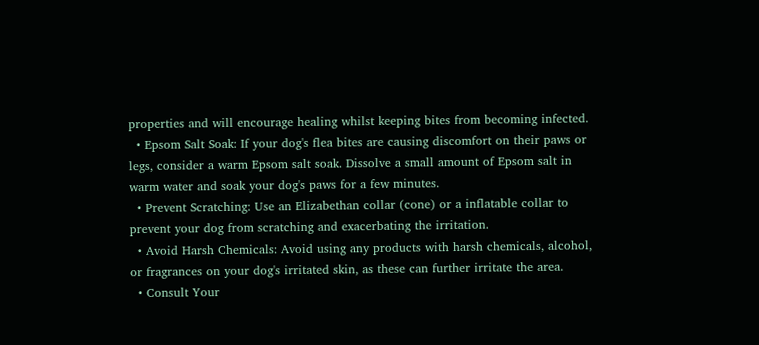properties and will encourage healing whilst keeping bites from becoming infected.
  • Epsom Salt Soak: If your dog's flea bites are causing discomfort on their paws or legs, consider a warm Epsom salt soak. Dissolve a small amount of Epsom salt in warm water and soak your dog's paws for a few minutes.
  • Prevent Scratching: Use an Elizabethan collar (cone) or a inflatable collar to prevent your dog from scratching and exacerbating the irritation.
  • Avoid Harsh Chemicals: Avoid using any products with harsh chemicals, alcohol, or fragrances on your dog's irritated skin, as these can further irritate the area.
  • Consult Your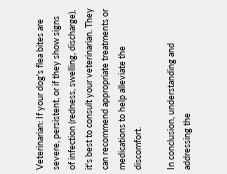Veterinarian: If your dog's flea bites are severe, persistent, or if they show signs of infection (redness, swelling, discharge), it's best to consult your veterinarian. They can recommend appropriate treatments or medications to help alleviate the discomfort.

In conclusion, understanding and addressing the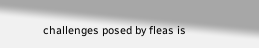challenges posed by fleas is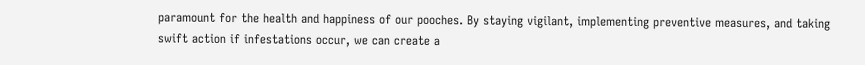paramount for the health and happiness of our pooches. By staying vigilant, implementing preventive measures, and taking swift action if infestations occur, we can create a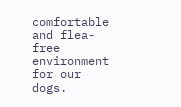comfortable and flea-free environment for our dogs.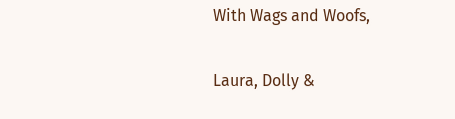With Wags and Woofs,

Laura, Dolly &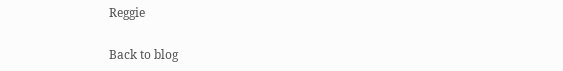Reggie

Back to blog